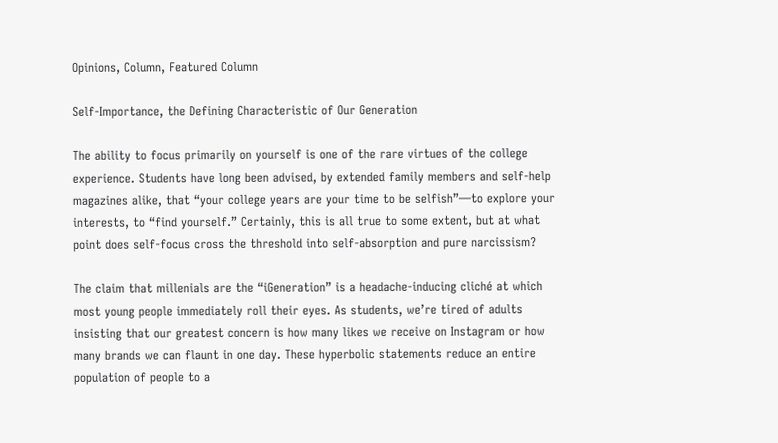Opinions, Column, Featured Column

Self-Importance, the Defining Characteristic of Our Generation

The ability to focus primarily on yourself is one of the rare virtues of the college experience. Students have long been advised, by extended family members and self-help magazines alike, that “your college years are your time to be selfish”—to explore your interests, to “find yourself.” Certainly, this is all true to some extent, but at what point does self-focus cross the threshold into self-absorption and pure narcissism?

The claim that millenials are the “iGeneration” is a headache-inducing cliché at which most young people immediately roll their eyes. As students, we’re tired of adults insisting that our greatest concern is how many likes we receive on Instagram or how many brands we can flaunt in one day. These hyperbolic statements reduce an entire population of people to a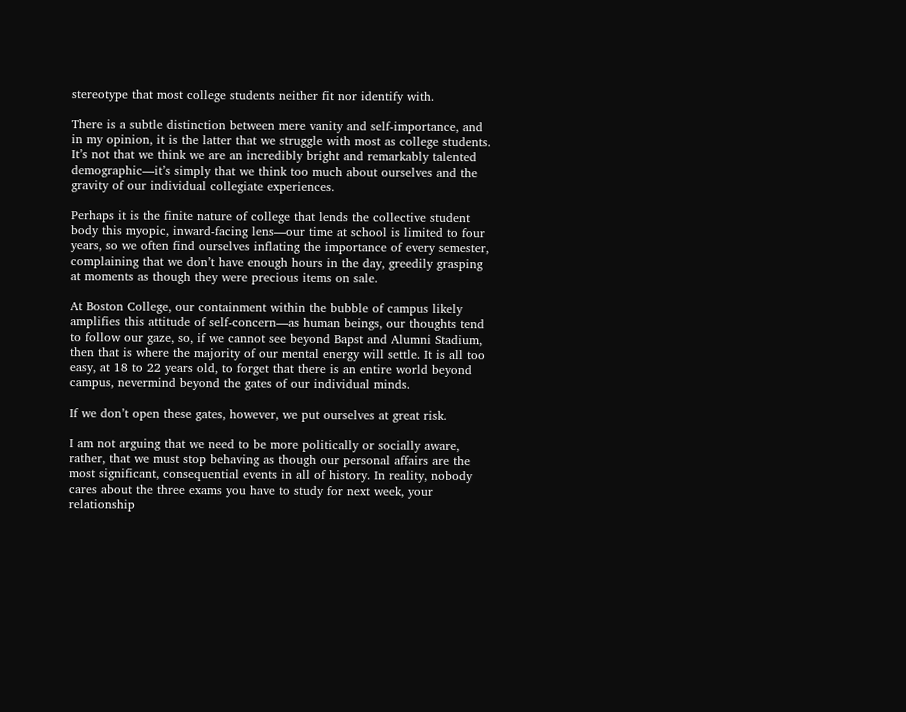stereotype that most college students neither fit nor identify with.

There is a subtle distinction between mere vanity and self-importance, and in my opinion, it is the latter that we struggle with most as college students. It’s not that we think we are an incredibly bright and remarkably talented demographic—it’s simply that we think too much about ourselves and the gravity of our individual collegiate experiences.

Perhaps it is the finite nature of college that lends the collective student body this myopic, inward-facing lens—our time at school is limited to four years, so we often find ourselves inflating the importance of every semester, complaining that we don’t have enough hours in the day, greedily grasping at moments as though they were precious items on sale.

At Boston College, our containment within the bubble of campus likely amplifies this attitude of self-concern—as human beings, our thoughts tend to follow our gaze, so, if we cannot see beyond Bapst and Alumni Stadium, then that is where the majority of our mental energy will settle. It is all too easy, at 18 to 22 years old, to forget that there is an entire world beyond campus, nevermind beyond the gates of our individual minds.

If we don’t open these gates, however, we put ourselves at great risk.

I am not arguing that we need to be more politically or socially aware, rather, that we must stop behaving as though our personal affairs are the most significant, consequential events in all of history. In reality, nobody cares about the three exams you have to study for next week, your relationship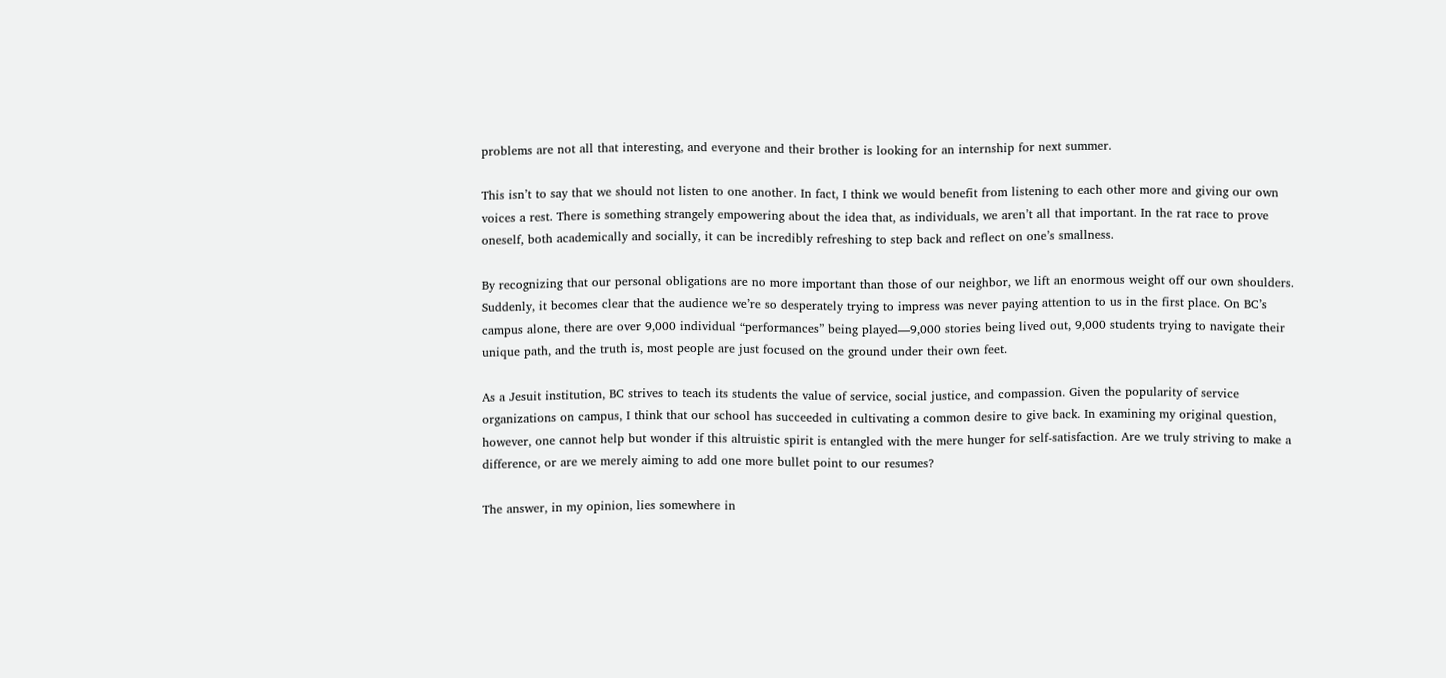problems are not all that interesting, and everyone and their brother is looking for an internship for next summer.

This isn’t to say that we should not listen to one another. In fact, I think we would benefit from listening to each other more and giving our own voices a rest. There is something strangely empowering about the idea that, as individuals, we aren’t all that important. In the rat race to prove oneself, both academically and socially, it can be incredibly refreshing to step back and reflect on one’s smallness.

By recognizing that our personal obligations are no more important than those of our neighbor, we lift an enormous weight off our own shoulders. Suddenly, it becomes clear that the audience we’re so desperately trying to impress was never paying attention to us in the first place. On BC’s campus alone, there are over 9,000 individual “performances” being played—9,000 stories being lived out, 9,000 students trying to navigate their unique path, and the truth is, most people are just focused on the ground under their own feet.

As a Jesuit institution, BC strives to teach its students the value of service, social justice, and compassion. Given the popularity of service organizations on campus, I think that our school has succeeded in cultivating a common desire to give back. In examining my original question, however, one cannot help but wonder if this altruistic spirit is entangled with the mere hunger for self-satisfaction. Are we truly striving to make a difference, or are we merely aiming to add one more bullet point to our resumes?

The answer, in my opinion, lies somewhere in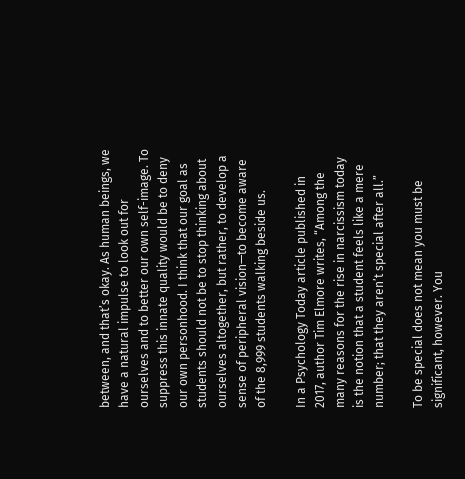between, and that’s okay. As human beings, we have a natural impulse to look out for ourselves and to better our own self-image. To suppress this innate quality would be to deny our own personhood. I think that our goal as students should not be to stop thinking about ourselves altogether, but rather, to develop a sense of peripheral vision—to become aware of the 8,999 students walking beside us.

In a Psychology Today article published in 2017, author Tim Elmore writes, “Among the many reasons for the rise in narcissism today is the notion that a student feels like a mere number; that they aren’t special after all.”

To be special does not mean you must be significant, however. You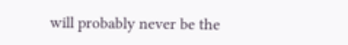will probably never be the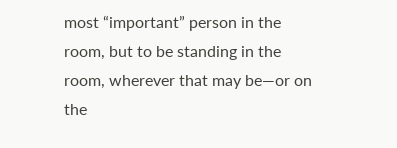most “important” person in the room, but to be standing in the room, wherever that may be—or on the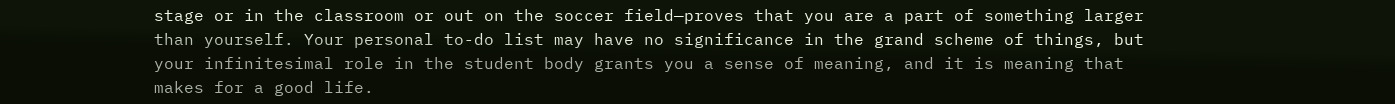stage or in the classroom or out on the soccer field—proves that you are a part of something larger than yourself. Your personal to-do list may have no significance in the grand scheme of things, but your infinitesimal role in the student body grants you a sense of meaning, and it is meaning that makes for a good life.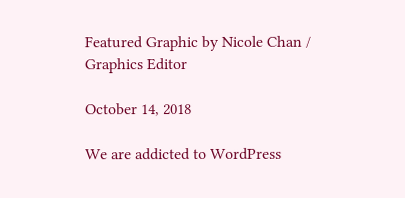Featured Graphic by Nicole Chan / Graphics Editor

October 14, 2018

We are addicted to WordPress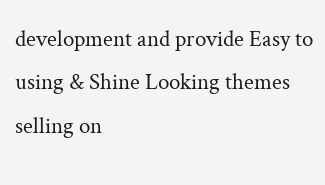development and provide Easy to using & Shine Looking themes selling on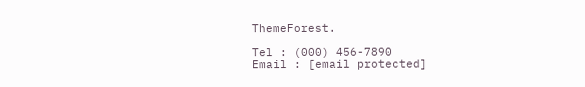ThemeForest.

Tel : (000) 456-7890
Email : [email protected]